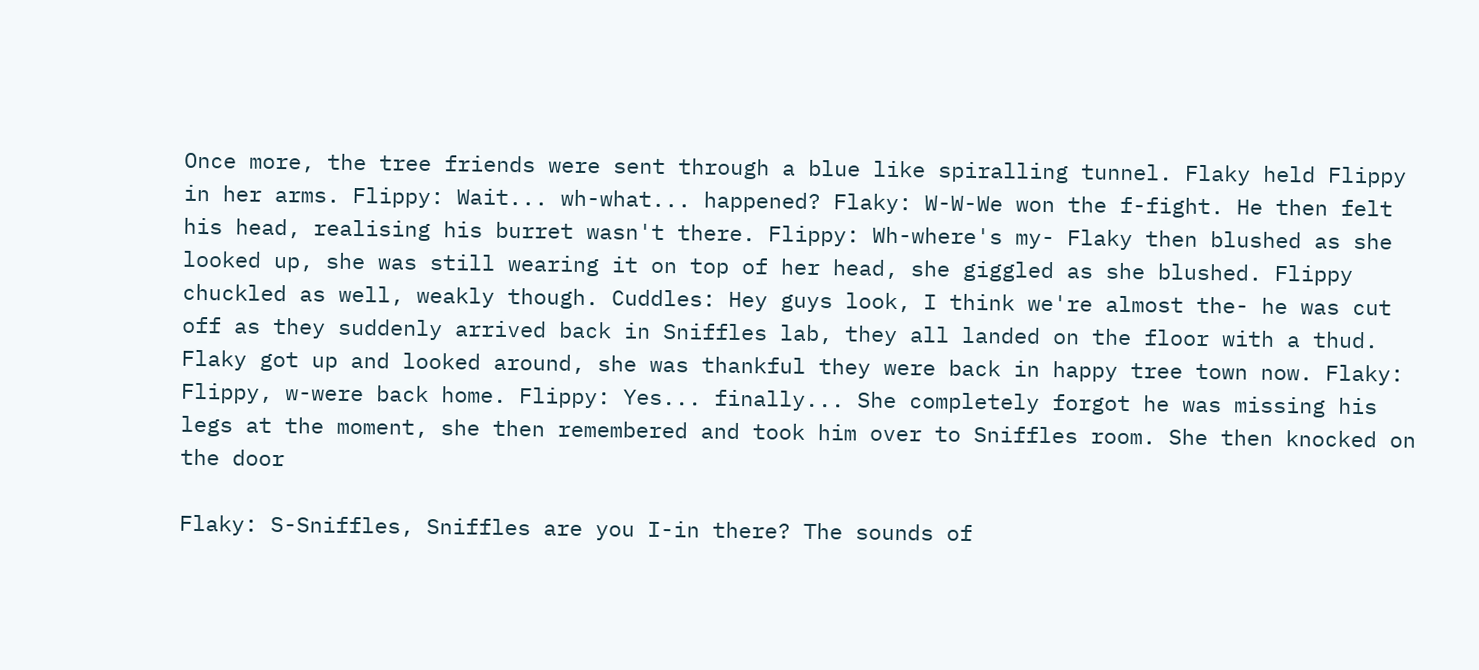Once more, the tree friends were sent through a blue like spiralling tunnel. Flaky held Flippy in her arms. Flippy: Wait... wh-what... happened? Flaky: W-W-We won the f-fight. He then felt his head, realising his burret wasn't there. Flippy: Wh-where's my- Flaky then blushed as she looked up, she was still wearing it on top of her head, she giggled as she blushed. Flippy chuckled as well, weakly though. Cuddles: Hey guys look, I think we're almost the- he was cut off as they suddenly arrived back in Sniffles lab, they all landed on the floor with a thud. Flaky got up and looked around, she was thankful they were back in happy tree town now. Flaky: Flippy, w-were back home. Flippy: Yes... finally... She completely forgot he was missing his legs at the moment, she then remembered and took him over to Sniffles room. She then knocked on the door

Flaky: S-Sniffles, Sniffles are you I-in there? The sounds of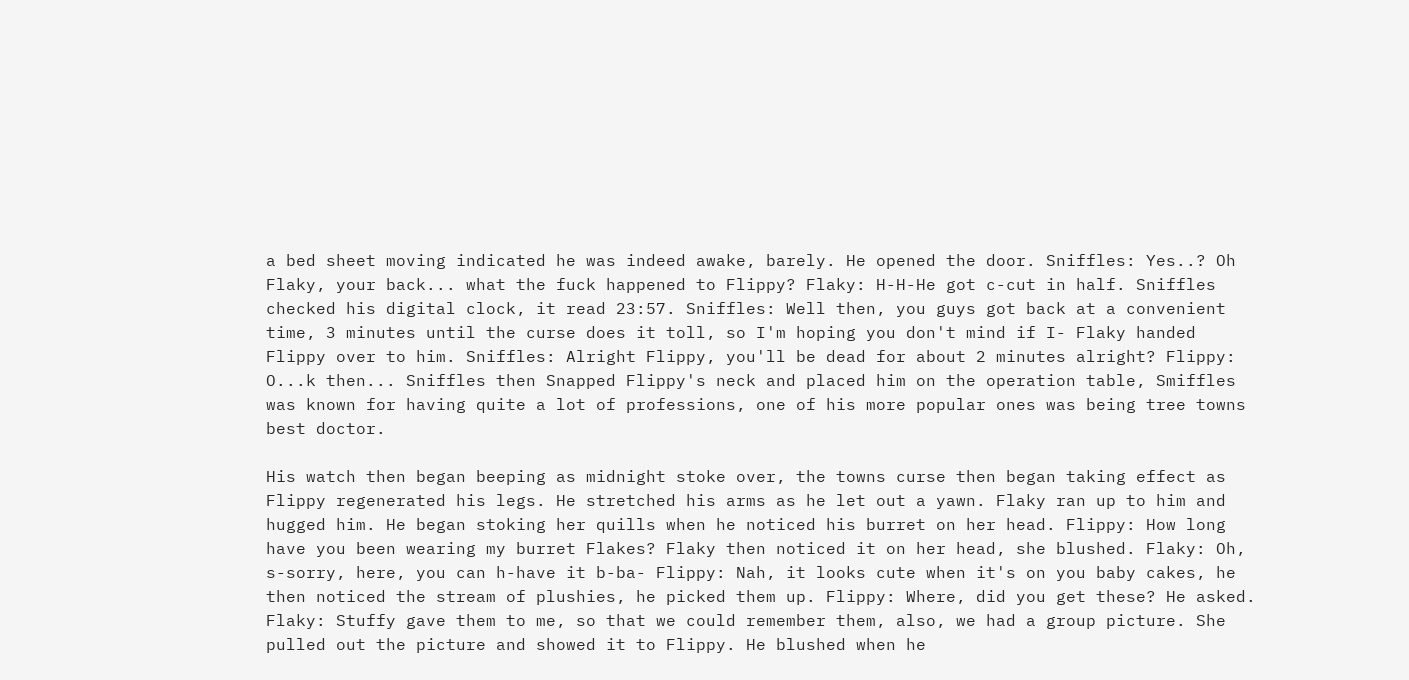a bed sheet moving indicated he was indeed awake, barely. He opened the door. Sniffles: Yes..? Oh Flaky, your back... what the fuck happened to Flippy? Flaky: H-H-He got c-cut in half. Sniffles checked his digital clock, it read 23:57. Sniffles: Well then, you guys got back at a convenient time, 3 minutes until the curse does it toll, so I'm hoping you don't mind if I- Flaky handed Flippy over to him. Sniffles: Alright Flippy, you'll be dead for about 2 minutes alright? Flippy: O...k then... Sniffles then Snapped Flippy's neck and placed him on the operation table, Smiffles was known for having quite a lot of professions, one of his more popular ones was being tree towns best doctor.

His watch then began beeping as midnight stoke over, the towns curse then began taking effect as Flippy regenerated his legs. He stretched his arms as he let out a yawn. Flaky ran up to him and hugged him. He began stoking her quills when he noticed his burret on her head. Flippy: How long have you been wearing my burret Flakes? Flaky then noticed it on her head, she blushed. Flaky: Oh, s-sorry, here, you can h-have it b-ba- Flippy: Nah, it looks cute when it's on you baby cakes, he then noticed the stream of plushies, he picked them up. Flippy: Where, did you get these? He asked. Flaky: Stuffy gave them to me, so that we could remember them, also, we had a group picture. She pulled out the picture and showed it to Flippy. He blushed when he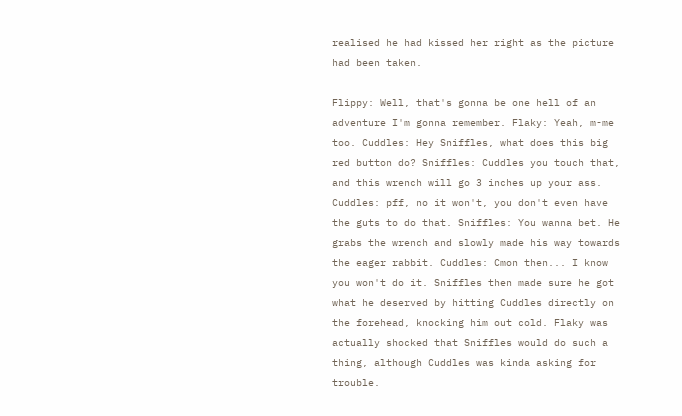realised he had kissed her right as the picture had been taken.

Flippy: Well, that's gonna be one hell of an adventure I'm gonna remember. Flaky: Yeah, m-me too. Cuddles: Hey Sniffles, what does this big red button do? Sniffles: Cuddles you touch that, and this wrench will go 3 inches up your ass. Cuddles: pff, no it won't, you don't even have the guts to do that. Sniffles: You wanna bet. He grabs the wrench and slowly made his way towards the eager rabbit. Cuddles: Cmon then... I know you won't do it. Sniffles then made sure he got what he deserved by hitting Cuddles directly on the forehead, knocking him out cold. Flaky was actually shocked that Sniffles would do such a thing, although Cuddles was kinda asking for trouble.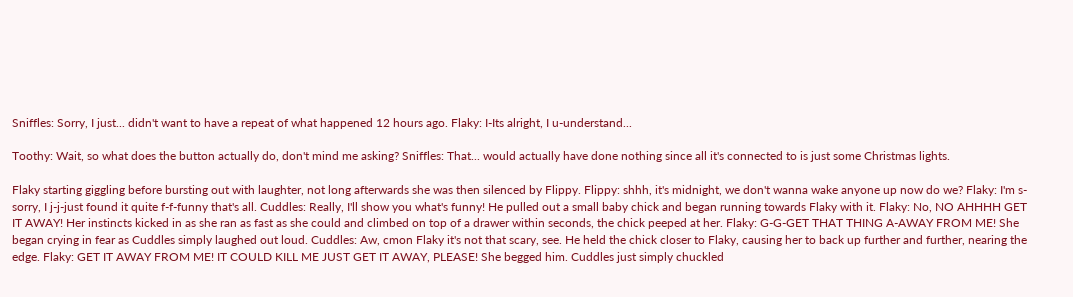Sniffles: Sorry, I just... didn't want to have a repeat of what happened 12 hours ago. Flaky: I-Its alright, I u-understand...

Toothy: Wait, so what does the button actually do, don't mind me asking? Sniffles: That... would actually have done nothing since all it's connected to is just some Christmas lights.

Flaky starting giggling before bursting out with laughter, not long afterwards she was then silenced by Flippy. Flippy: shhh, it's midnight, we don't wanna wake anyone up now do we? Flaky: I'm s-sorry, I j-j-just found it quite f-f-funny that's all. Cuddles: Really, I'll show you what's funny! He pulled out a small baby chick and began running towards Flaky with it. Flaky: No, NO AHHHH GET IT AWAY! Her instincts kicked in as she ran as fast as she could and climbed on top of a drawer within seconds, the chick peeped at her. Flaky: G-G-GET THAT THING A-AWAY FROM ME! She began crying in fear as Cuddles simply laughed out loud. Cuddles: Aw, cmon Flaky it's not that scary, see. He held the chick closer to Flaky, causing her to back up further and further, nearing the edge. Flaky: GET IT AWAY FROM ME! IT COULD KILL ME JUST GET IT AWAY, PLEASE! She begged him. Cuddles just simply chuckled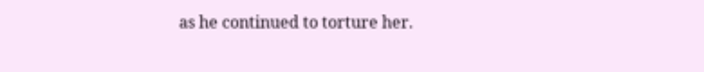as he continued to torture her.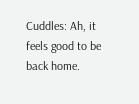Cuddles: Ah, it feels good to be back home.